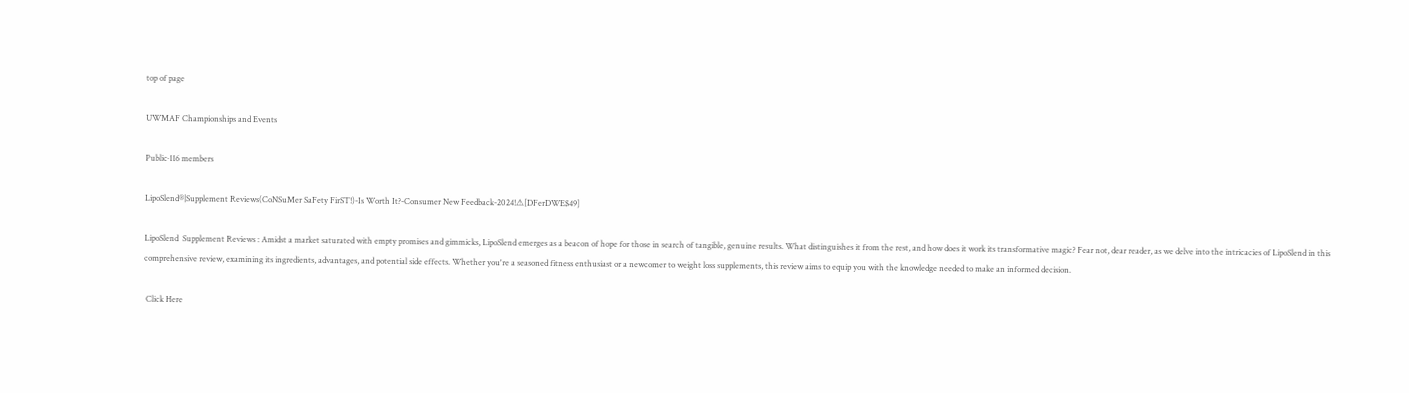top of page

UWMAF Championships and Events

Public·116 members

LipoSlend®|Supplement Reviews(CoNSuMer SaFety FirST!)-Is Worth It?-Consumer New Feedback-2024!⚠[DFerDWE$49]

LipoSlend  Supplement Reviews : Amidst a market saturated with empty promises and gimmicks, LipoSlend emerges as a beacon of hope for those in search of tangible, genuine results. What distinguishes it from the rest, and how does it work its transformative magic? Fear not, dear reader, as we delve into the intricacies of LipoSlend in this comprehensive review, examining its ingredients, advantages, and potential side effects. Whether you're a seasoned fitness enthusiast or a newcomer to weight loss supplements, this review aims to equip you with the knowledge needed to make an informed decision.

 Click Here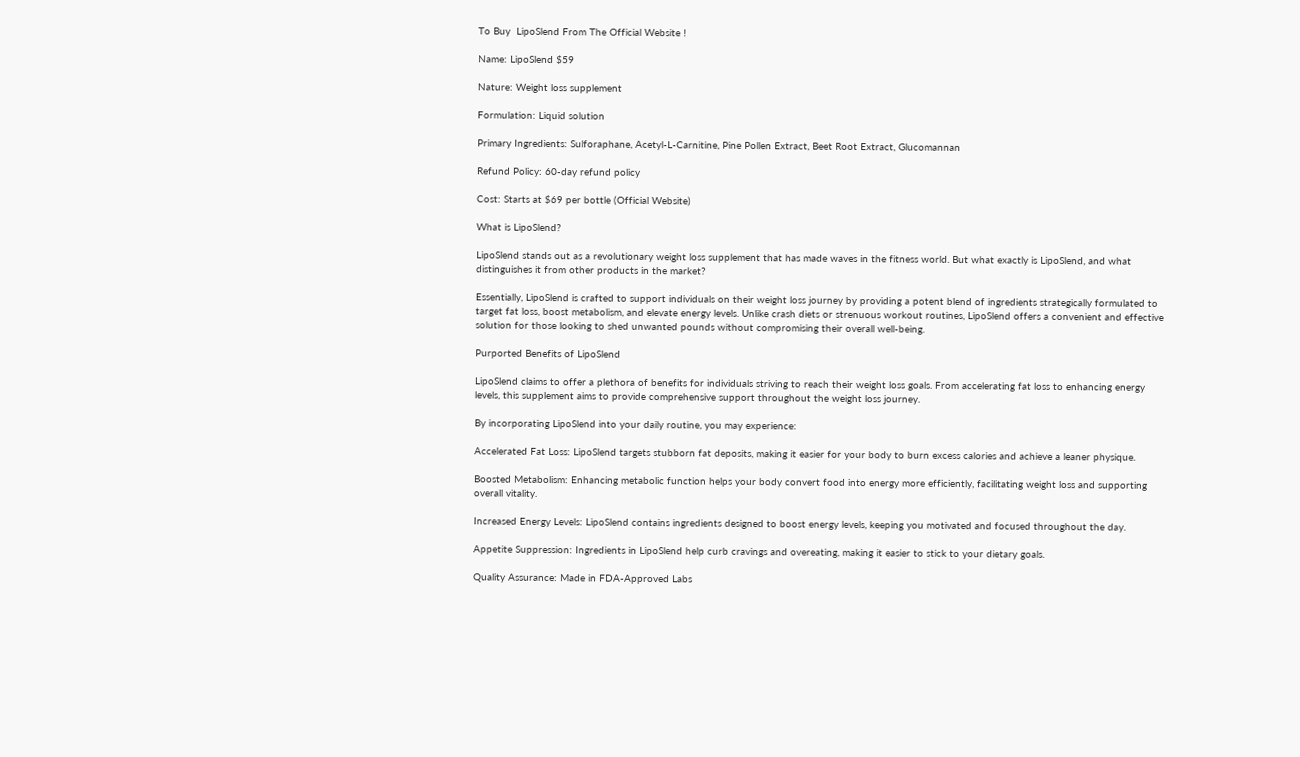To Buy  LipoSlend From The Official Website !

Name: LipoSlend $59

Nature: Weight loss supplement

Formulation: Liquid solution

Primary Ingredients: Sulforaphane, Acetyl-L-Carnitine, Pine Pollen Extract, Beet Root Extract, Glucomannan

Refund Policy: 60-day refund policy

Cost: Starts at $69 per bottle (Official Website)

What is LipoSlend?

LipoSlend stands out as a revolutionary weight loss supplement that has made waves in the fitness world. But what exactly is LipoSlend, and what distinguishes it from other products in the market?

Essentially, LipoSlend is crafted to support individuals on their weight loss journey by providing a potent blend of ingredients strategically formulated to target fat loss, boost metabolism, and elevate energy levels. Unlike crash diets or strenuous workout routines, LipoSlend offers a convenient and effective solution for those looking to shed unwanted pounds without compromising their overall well-being.

Purported Benefits of LipoSlend

LipoSlend claims to offer a plethora of benefits for individuals striving to reach their weight loss goals. From accelerating fat loss to enhancing energy levels, this supplement aims to provide comprehensive support throughout the weight loss journey.

By incorporating LipoSlend into your daily routine, you may experience:

Accelerated Fat Loss: LipoSlend targets stubborn fat deposits, making it easier for your body to burn excess calories and achieve a leaner physique.

Boosted Metabolism: Enhancing metabolic function helps your body convert food into energy more efficiently, facilitating weight loss and supporting overall vitality.

Increased Energy Levels: LipoSlend contains ingredients designed to boost energy levels, keeping you motivated and focused throughout the day.

Appetite Suppression: Ingredients in LipoSlend help curb cravings and overeating, making it easier to stick to your dietary goals.

Quality Assurance: Made in FDA-Approved Labs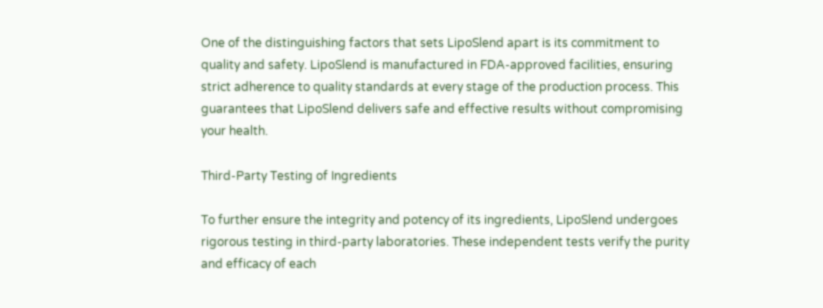One of the distinguishing factors that sets LipoSlend apart is its commitment to quality and safety. LipoSlend is manufactured in FDA-approved facilities, ensuring strict adherence to quality standards at every stage of the production process. This guarantees that LipoSlend delivers safe and effective results without compromising your health.

Third-Party Testing of Ingredients

To further ensure the integrity and potency of its ingredients, LipoSlend undergoes rigorous testing in third-party laboratories. These independent tests verify the purity and efficacy of each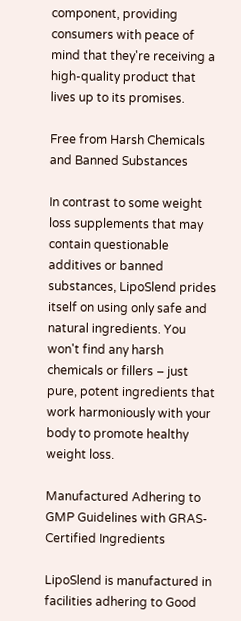component, providing consumers with peace of mind that they're receiving a high-quality product that lives up to its promises.

Free from Harsh Chemicals and Banned Substances

In contrast to some weight loss supplements that may contain questionable additives or banned substances, LipoSlend prides itself on using only safe and natural ingredients. You won't find any harsh chemicals or fillers – just pure, potent ingredients that work harmoniously with your body to promote healthy weight loss.

Manufactured Adhering to GMP Guidelines with GRAS-Certified Ingredients

LipoSlend is manufactured in facilities adhering to Good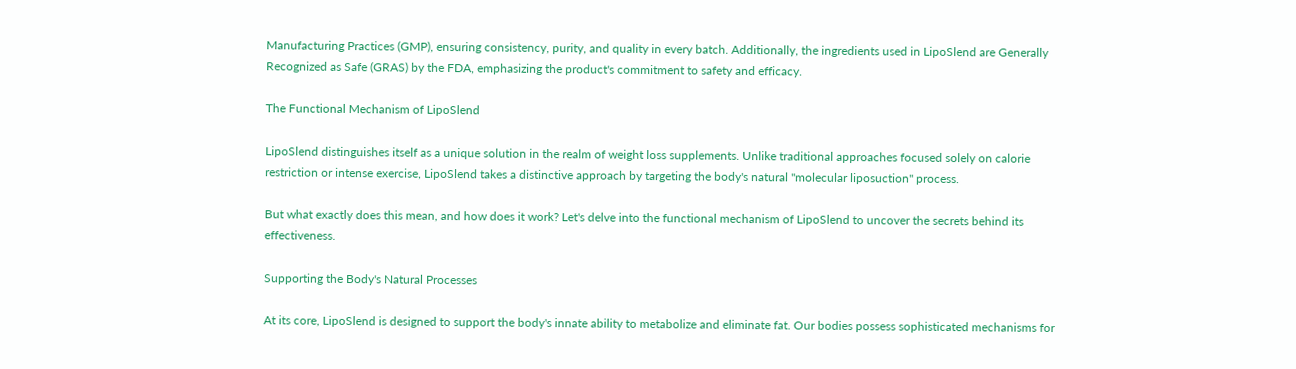Manufacturing Practices (GMP), ensuring consistency, purity, and quality in every batch. Additionally, the ingredients used in LipoSlend are Generally Recognized as Safe (GRAS) by the FDA, emphasizing the product's commitment to safety and efficacy.

The Functional Mechanism of LipoSlend

LipoSlend distinguishes itself as a unique solution in the realm of weight loss supplements. Unlike traditional approaches focused solely on calorie restriction or intense exercise, LipoSlend takes a distinctive approach by targeting the body's natural "molecular liposuction" process.

But what exactly does this mean, and how does it work? Let's delve into the functional mechanism of LipoSlend to uncover the secrets behind its effectiveness.

Supporting the Body's Natural Processes

At its core, LipoSlend is designed to support the body's innate ability to metabolize and eliminate fat. Our bodies possess sophisticated mechanisms for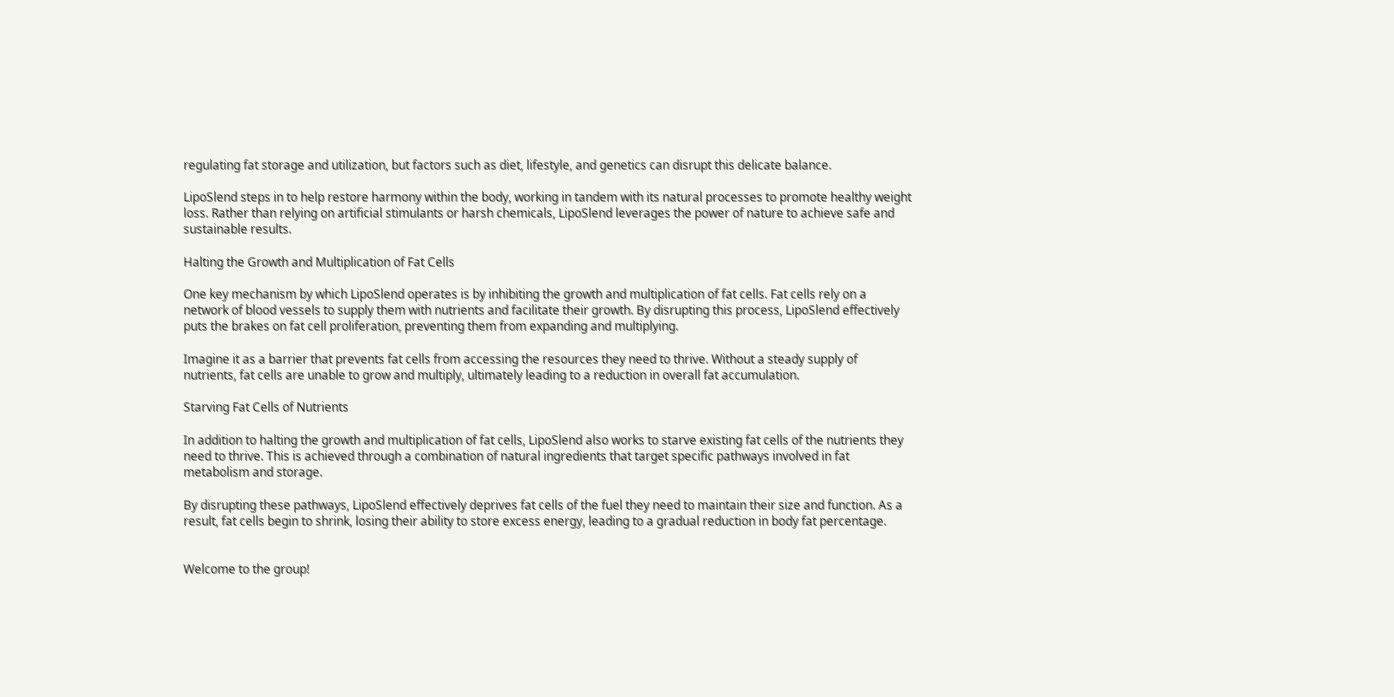regulating fat storage and utilization, but factors such as diet, lifestyle, and genetics can disrupt this delicate balance.

LipoSlend steps in to help restore harmony within the body, working in tandem with its natural processes to promote healthy weight loss. Rather than relying on artificial stimulants or harsh chemicals, LipoSlend leverages the power of nature to achieve safe and sustainable results.

Halting the Growth and Multiplication of Fat Cells

One key mechanism by which LipoSlend operates is by inhibiting the growth and multiplication of fat cells. Fat cells rely on a network of blood vessels to supply them with nutrients and facilitate their growth. By disrupting this process, LipoSlend effectively puts the brakes on fat cell proliferation, preventing them from expanding and multiplying.

Imagine it as a barrier that prevents fat cells from accessing the resources they need to thrive. Without a steady supply of nutrients, fat cells are unable to grow and multiply, ultimately leading to a reduction in overall fat accumulation.

Starving Fat Cells of Nutrients

In addition to halting the growth and multiplication of fat cells, LipoSlend also works to starve existing fat cells of the nutrients they need to thrive. This is achieved through a combination of natural ingredients that target specific pathways involved in fat metabolism and storage.

By disrupting these pathways, LipoSlend effectively deprives fat cells of the fuel they need to maintain their size and function. As a result, fat cells begin to shrink, losing their ability to store excess energy, leading to a gradual reduction in body fat percentage.


Welcome to the group!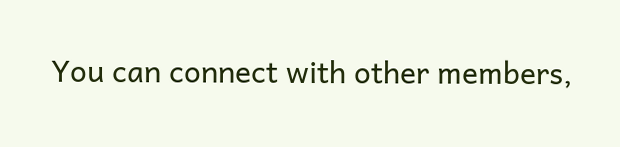You can connect with other members,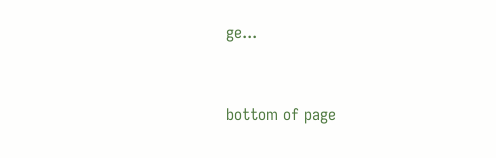ge...


bottom of page